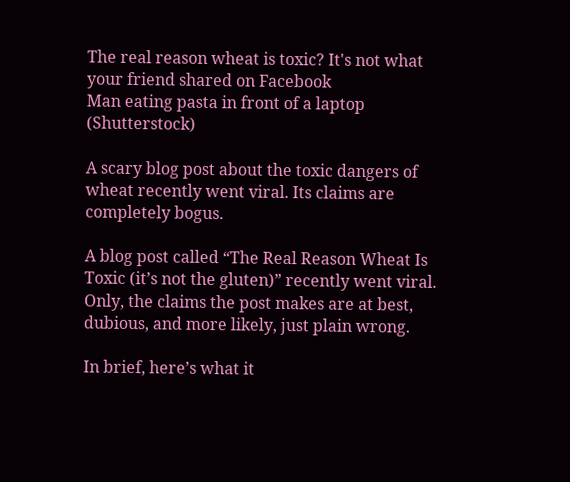The real reason wheat is toxic? It's not what your friend shared on Facebook
Man eating pasta in front of a laptop (Shutterstock)

A scary blog post about the toxic dangers of wheat recently went viral. Its claims are completely bogus.

A blog post called “The Real Reason Wheat Is Toxic (it’s not the gluten)” recently went viral. Only, the claims the post makes are at best, dubious, and more likely, just plain wrong.

In brief, here’s what it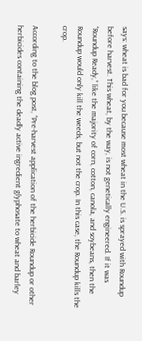says: wheat is bad for you because most wheat in the U.S. is sprayed with Roundup before harvest. This wheat, by the way, is not genetically engineered. If it was “Roundup Ready,” like the majority of corn, cotton, canola, and soybeans, then the Roundup would only kill the weeds, but not the crop. In this case, the Roundup kills the crop.

According to the blog post, “Pre-harvest application of the herbicide Roundup or other herbicides containing the deadly active ingredient glyphosate to wheat and barley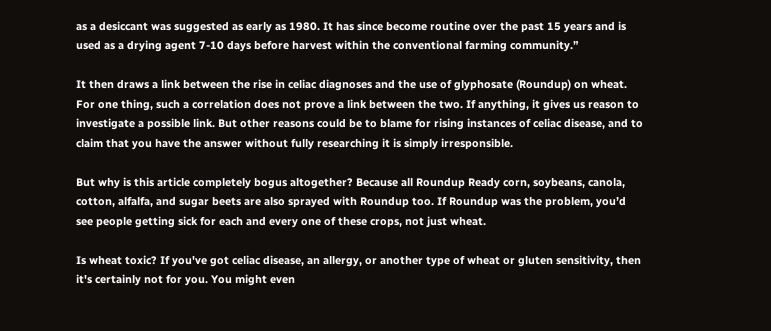as a desiccant was suggested as early as 1980. It has since become routine over the past 15 years and is used as a drying agent 7-10 days before harvest within the conventional farming community.”

It then draws a link between the rise in celiac diagnoses and the use of glyphosate (Roundup) on wheat. For one thing, such a correlation does not prove a link between the two. If anything, it gives us reason to investigate a possible link. But other reasons could be to blame for rising instances of celiac disease, and to claim that you have the answer without fully researching it is simply irresponsible.

But why is this article completely bogus altogether? Because all Roundup Ready corn, soybeans, canola, cotton, alfalfa, and sugar beets are also sprayed with Roundup too. If Roundup was the problem, you’d see people getting sick for each and every one of these crops, not just wheat.

Is wheat toxic? If you've got celiac disease, an allergy, or another type of wheat or gluten sensitivity, then it's certainly not for you. You might even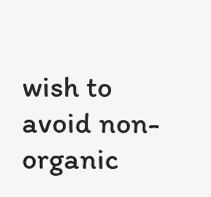wish to avoid non-organic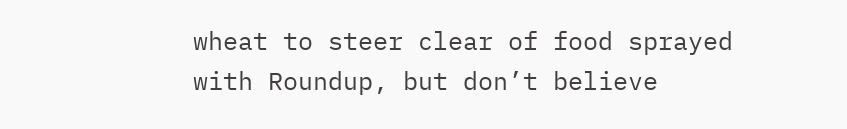wheat to steer clear of food sprayed with Roundup, but don’t believe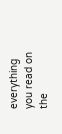everything you read on the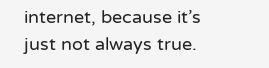internet, because it’s just not always true.